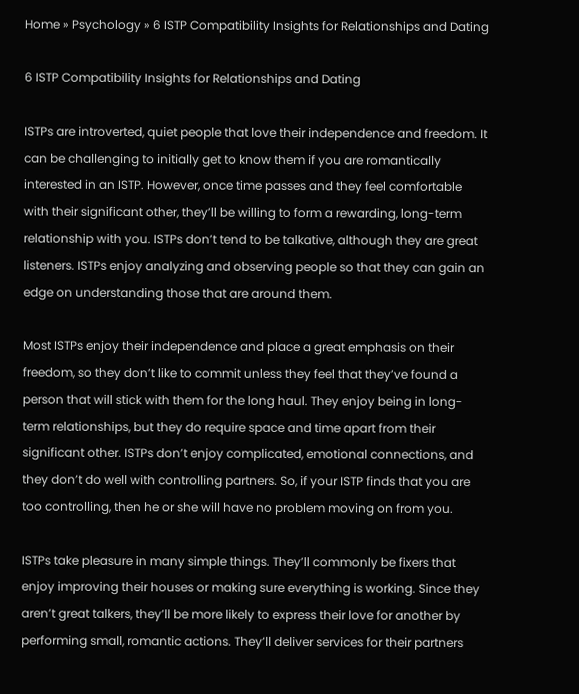Home » Psychology » 6 ISTP Compatibility Insights for Relationships and Dating

6 ISTP Compatibility Insights for Relationships and Dating

ISTPs are introverted, quiet people that love their independence and freedom. It can be challenging to initially get to know them if you are romantically interested in an ISTP. However, once time passes and they feel comfortable with their significant other, they’ll be willing to form a rewarding, long-term relationship with you. ISTPs don’t tend to be talkative, although they are great listeners. ISTPs enjoy analyzing and observing people so that they can gain an edge on understanding those that are around them.

Most ISTPs enjoy their independence and place a great emphasis on their freedom, so they don’t like to commit unless they feel that they’ve found a person that will stick with them for the long haul. They enjoy being in long-term relationships, but they do require space and time apart from their significant other. ISTPs don’t enjoy complicated, emotional connections, and they don’t do well with controlling partners. So, if your ISTP finds that you are too controlling, then he or she will have no problem moving on from you.

ISTPs take pleasure in many simple things. They’ll commonly be fixers that enjoy improving their houses or making sure everything is working. Since they aren’t great talkers, they’ll be more likely to express their love for another by performing small, romantic actions. They’ll deliver services for their partners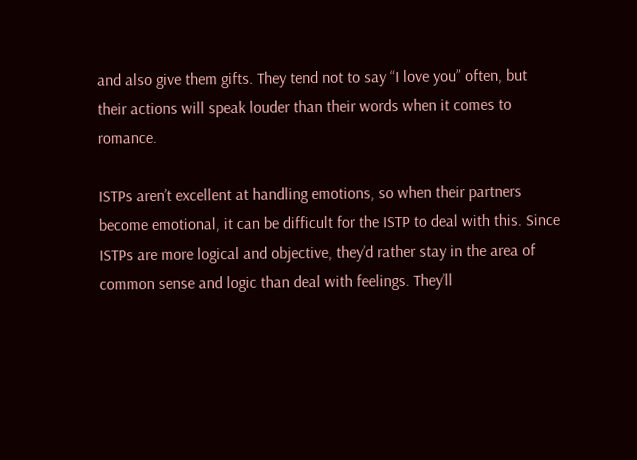and also give them gifts. They tend not to say “I love you” often, but their actions will speak louder than their words when it comes to romance.

ISTPs aren’t excellent at handling emotions, so when their partners become emotional, it can be difficult for the ISTP to deal with this. Since ISTPs are more logical and objective, they’d rather stay in the area of common sense and logic than deal with feelings. They’ll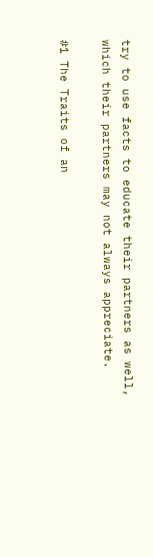try to use facts to educate their partners as well, which their partners may not always appreciate.

#1 The Traits of an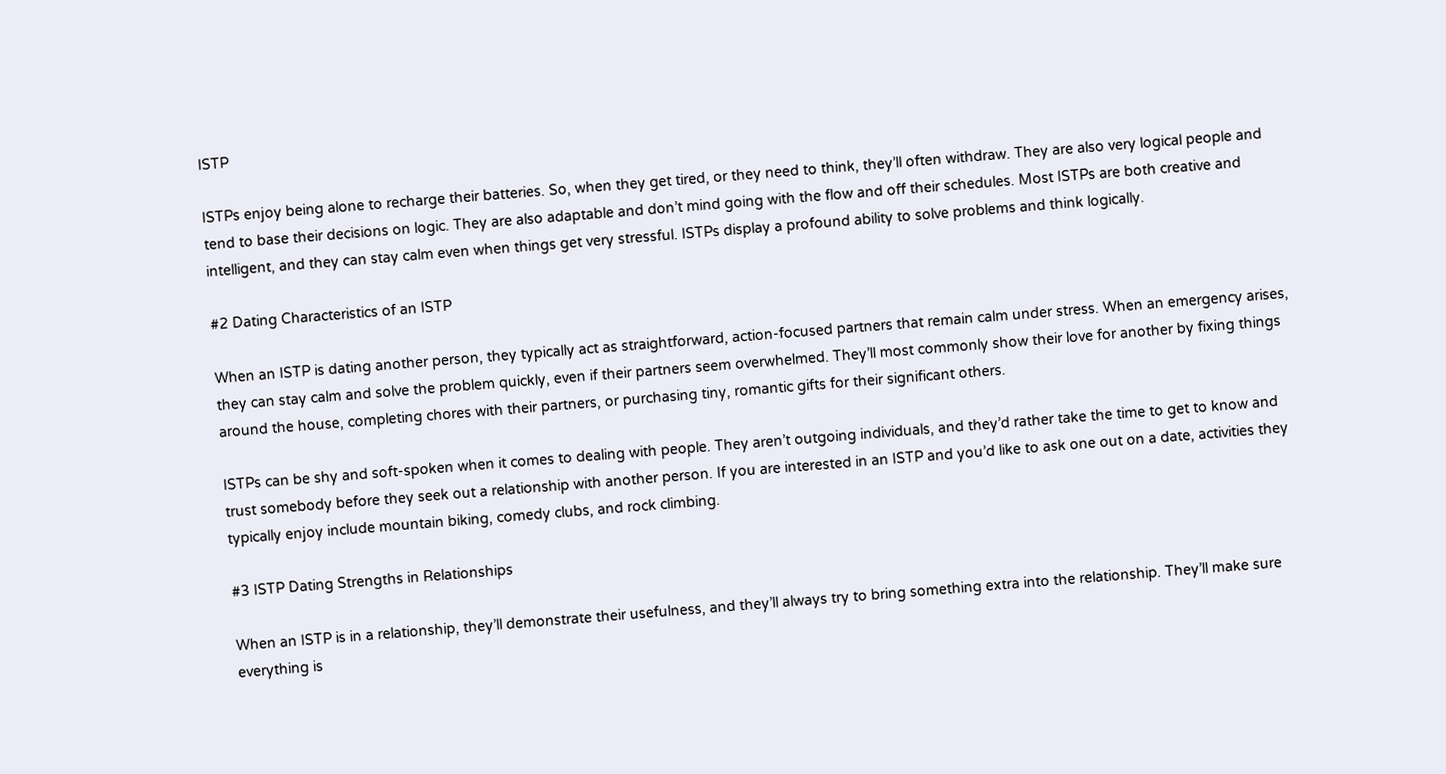ISTP

ISTPs enjoy being alone to recharge their batteries. So, when they get tired, or they need to think, they’ll often withdraw. They are also very logical people and tend to base their decisions on logic. They are also adaptable and don’t mind going with the flow and off their schedules. Most ISTPs are both creative and intelligent, and they can stay calm even when things get very stressful. ISTPs display a profound ability to solve problems and think logically.

#2 Dating Characteristics of an ISTP

When an ISTP is dating another person, they typically act as straightforward, action-focused partners that remain calm under stress. When an emergency arises, they can stay calm and solve the problem quickly, even if their partners seem overwhelmed. They’ll most commonly show their love for another by fixing things around the house, completing chores with their partners, or purchasing tiny, romantic gifts for their significant others.

ISTPs can be shy and soft-spoken when it comes to dealing with people. They aren’t outgoing individuals, and they’d rather take the time to get to know and trust somebody before they seek out a relationship with another person. If you are interested in an ISTP and you’d like to ask one out on a date, activities they typically enjoy include mountain biking, comedy clubs, and rock climbing.

#3 ISTP Dating Strengths in Relationships

When an ISTP is in a relationship, they’ll demonstrate their usefulness, and they’ll always try to bring something extra into the relationship. They’ll make sure everything is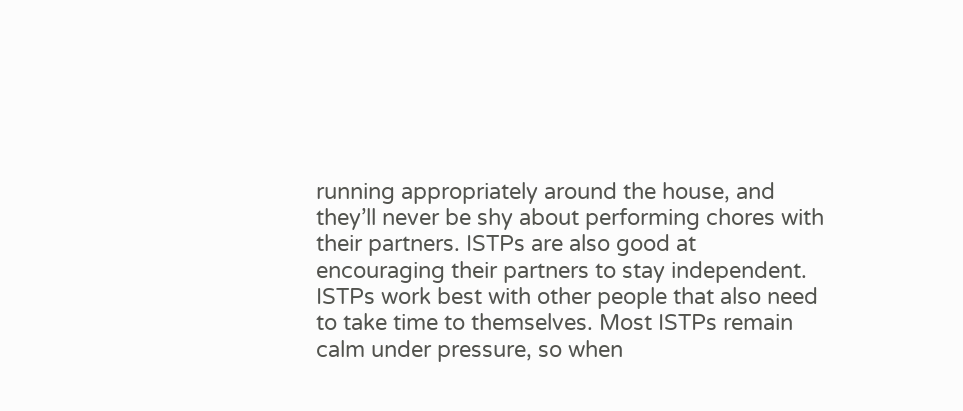running appropriately around the house, and they’ll never be shy about performing chores with their partners. ISTPs are also good at encouraging their partners to stay independent. ISTPs work best with other people that also need to take time to themselves. Most ISTPs remain calm under pressure, so when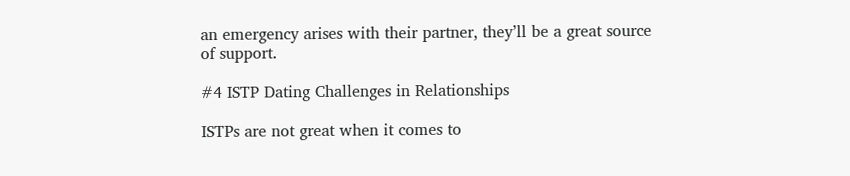an emergency arises with their partner, they’ll be a great source of support.

#4 ISTP Dating Challenges in Relationships

ISTPs are not great when it comes to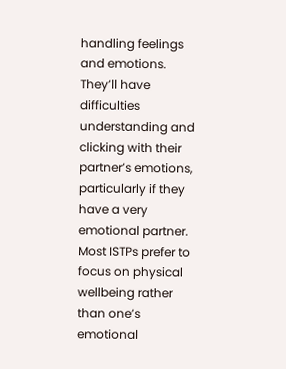handling feelings and emotions. They’ll have difficulties understanding and clicking with their partner’s emotions, particularly if they have a very emotional partner. Most ISTPs prefer to focus on physical wellbeing rather than one’s emotional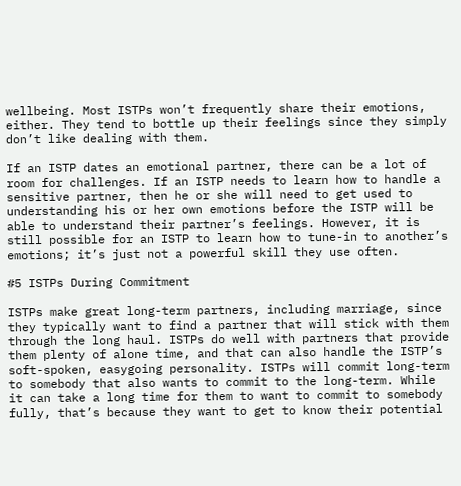wellbeing. Most ISTPs won’t frequently share their emotions, either. They tend to bottle up their feelings since they simply don’t like dealing with them.

If an ISTP dates an emotional partner, there can be a lot of room for challenges. If an ISTP needs to learn how to handle a sensitive partner, then he or she will need to get used to understanding his or her own emotions before the ISTP will be able to understand their partner’s feelings. However, it is still possible for an ISTP to learn how to tune-in to another’s emotions; it’s just not a powerful skill they use often.

#5 ISTPs During Commitment

ISTPs make great long-term partners, including marriage, since they typically want to find a partner that will stick with them through the long haul. ISTPs do well with partners that provide them plenty of alone time, and that can also handle the ISTP’s soft-spoken, easygoing personality. ISTPs will commit long-term to somebody that also wants to commit to the long-term. While it can take a long time for them to want to commit to somebody fully, that’s because they want to get to know their potential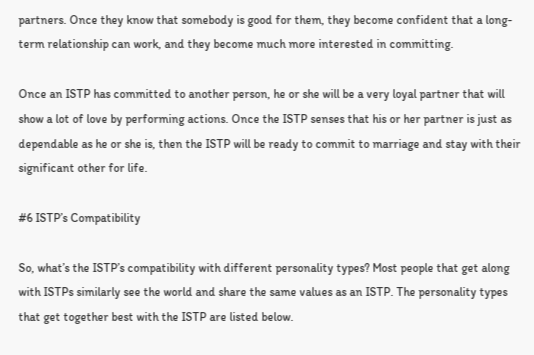partners. Once they know that somebody is good for them, they become confident that a long-term relationship can work, and they become much more interested in committing.

Once an ISTP has committed to another person, he or she will be a very loyal partner that will show a lot of love by performing actions. Once the ISTP senses that his or her partner is just as dependable as he or she is, then the ISTP will be ready to commit to marriage and stay with their significant other for life.

#6 ISTP’s Compatibility

So, what’s the ISTP’s compatibility with different personality types? Most people that get along with ISTPs similarly see the world and share the same values as an ISTP. The personality types that get together best with the ISTP are listed below.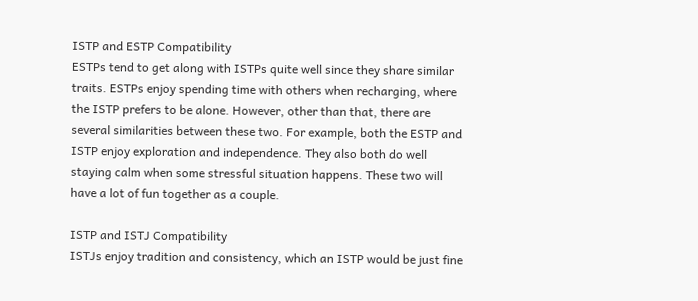ISTP and ESTP Compatibility
ESTPs tend to get along with ISTPs quite well since they share similar traits. ESTPs enjoy spending time with others when recharging, where the ISTP prefers to be alone. However, other than that, there are several similarities between these two. For example, both the ESTP and ISTP enjoy exploration and independence. They also both do well staying calm when some stressful situation happens. These two will have a lot of fun together as a couple.

ISTP and ISTJ Compatibility
ISTJs enjoy tradition and consistency, which an ISTP would be just fine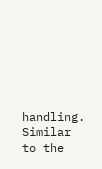handling. Similar to the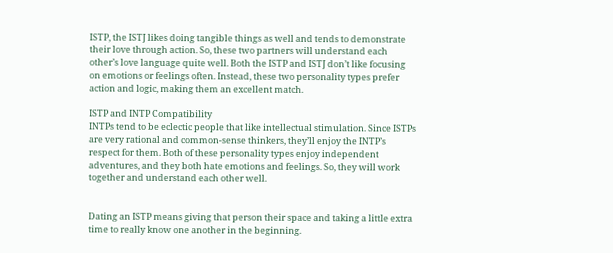ISTP, the ISTJ likes doing tangible things as well and tends to demonstrate their love through action. So, these two partners will understand each other’s love language quite well. Both the ISTP and ISTJ don’t like focusing on emotions or feelings often. Instead, these two personality types prefer action and logic, making them an excellent match.

ISTP and INTP Compatibility
INTPs tend to be eclectic people that like intellectual stimulation. Since ISTPs are very rational and common-sense thinkers, they’ll enjoy the INTP’s respect for them. Both of these personality types enjoy independent adventures, and they both hate emotions and feelings. So, they will work together and understand each other well.


Dating an ISTP means giving that person their space and taking a little extra time to really know one another in the beginning.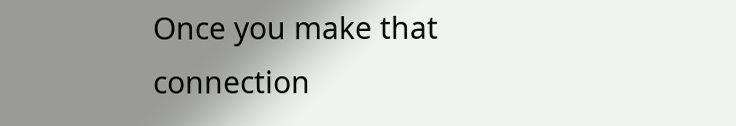Once you make that connection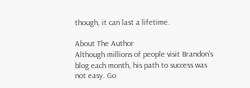though, it can last a lifetime.

About The Author
Although millions of people visit Brandon's blog each month, his path to success was not easy. Go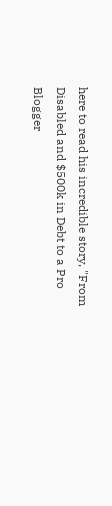here to read his incredible story, "From Disabled and $500k in Debt to a Pro Blogger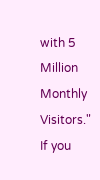with 5 Million Monthly Visitors." If you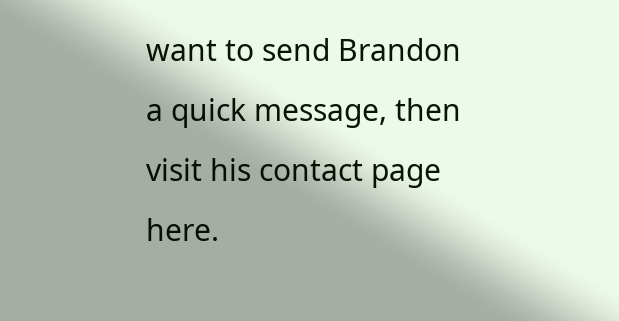want to send Brandon a quick message, then visit his contact page here.